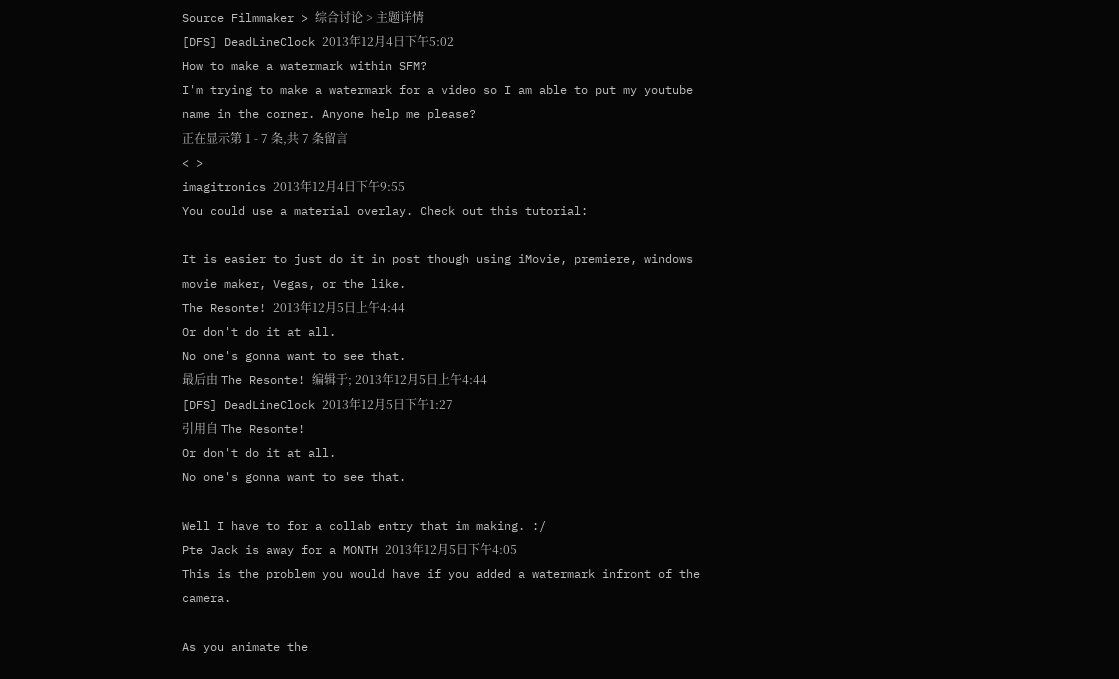Source Filmmaker > 综合讨论 > 主题详情
[DFS] DeadLineClock 2013年12月4日下午5:02
How to make a watermark within SFM?
I'm trying to make a watermark for a video so I am able to put my youtube name in the corner. Anyone help me please?
正在显示第 1 - 7 条,共 7 条留言
< >
imagitronics 2013年12月4日下午9:55
You could use a material overlay. Check out this tutorial:

It is easier to just do it in post though using iMovie, premiere, windows movie maker, Vegas, or the like.
The Resonte! 2013年12月5日上午4:44
Or don't do it at all.
No one's gonna want to see that.
最后由 The Resonte! 编辑于; 2013年12月5日上午4:44
[DFS] DeadLineClock 2013年12月5日下午1:27
引用自 The Resonte!
Or don't do it at all.
No one's gonna want to see that.

Well I have to for a collab entry that im making. :/
Pte Jack is away for a MONTH 2013年12月5日下午4:05
This is the problem you would have if you added a watermark infront of the camera.

As you animate the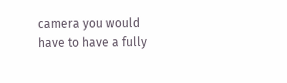camera you would have to have a fully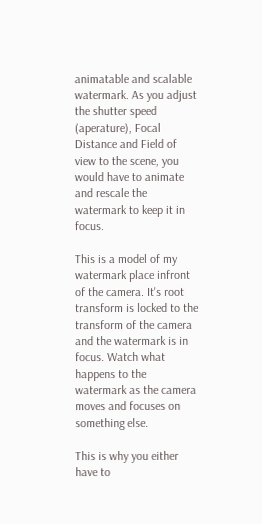animatable and scalable watermark. As you adjust the shutter speed (aperature), Focal Distance and Field of view to the scene, you would have to animate and rescale the watermark to keep it in focus.

This is a model of my watermark place infront of the camera. It's root transform is locked to the transform of the camera and the watermark is in focus. Watch what happens to the watermark as the camera moves and focuses on something else.

This is why you either have to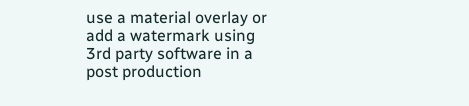use a material overlay or add a watermark using 3rd party software in a post production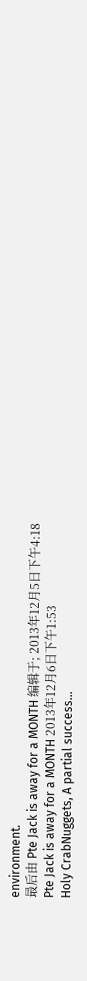environment.
最后由 Pte Jack is away for a MONTH 编辑于; 2013年12月5日下午4:18
Pte Jack is away for a MONTH 2013年12月6日下午1:53
Holy CrabNuggets, A partial success...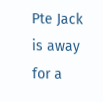Pte Jack is away for a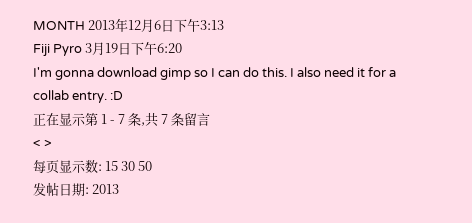MONTH 2013年12月6日下午3:13
Fiji Pyro 3月19日下午6:20
I'm gonna download gimp so I can do this. I also need it for a collab entry. :D
正在显示第 1 - 7 条,共 7 条留言
< >
每页显示数: 15 30 50
发帖日期: 2013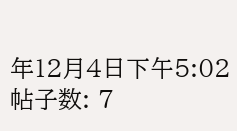年12月4日下午5:02
帖子数: 7